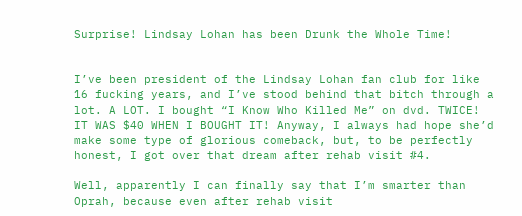Surprise! Lindsay Lohan has been Drunk the Whole Time!


I’ve been president of the Lindsay Lohan fan club for like 16 fucking years, and I’ve stood behind that bitch through a lot. A LOT. I bought “I Know Who Killed Me” on dvd. TWICE! IT WAS $40 WHEN I BOUGHT IT! Anyway, I always had hope she’d make some type of glorious comeback, but, to be perfectly honest, I got over that dream after rehab visit #4.

Well, apparently I can finally say that I’m smarter than Oprah, because even after rehab visit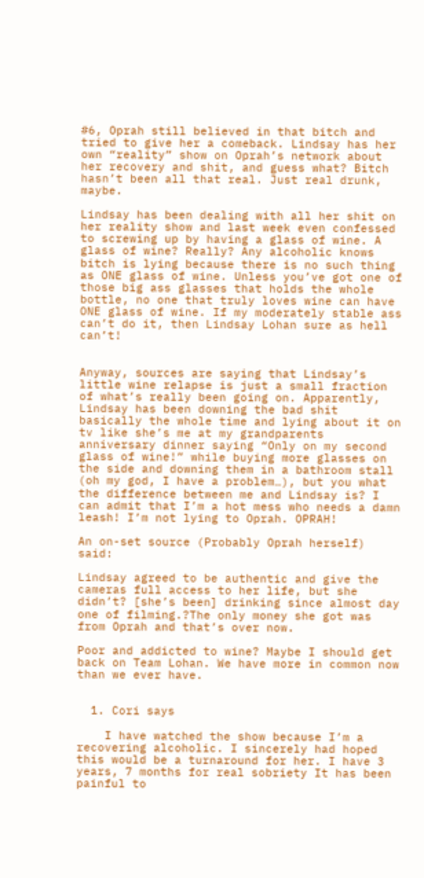#6, Oprah still believed in that bitch and tried to give her a comeback. Lindsay has her own “reality” show on Oprah’s network about her recovery and shit, and guess what? Bitch hasn’t been all that real. Just real drunk, maybe.

Lindsay has been dealing with all her shit on her reality show and last week even confessed to screwing up by having a glass of wine. A glass of wine? Really? Any alcoholic knows bitch is lying because there is no such thing as ONE glass of wine. Unless you’ve got one of those big ass glasses that holds the whole bottle, no one that truly loves wine can have ONE glass of wine. If my moderately stable ass can’t do it, then Lindsay Lohan sure as hell can’t!


Anyway, sources are saying that Lindsay’s little wine relapse is just a small fraction of what’s really been going on. Apparently, Lindsay has been downing the bad shit basically the whole time and lying about it on tv like she’s me at my grandparents anniversary dinner saying “Only on my second glass of wine!” while buying more glasses on the side and downing them in a bathroom stall (oh my god, I have a problem…), but you what the difference between me and Lindsay is? I can admit that I’m a hot mess who needs a damn leash! I’m not lying to Oprah. OPRAH!

An on-set source (Probably Oprah herself) said:

Lindsay agreed to be authentic and give the cameras full access to her life, but she didn’t? [she’s been] drinking since almost day one of filming.?The only money she got was from Oprah and that’s over now.

Poor and addicted to wine? Maybe I should get back on Team Lohan. We have more in common now than we ever have.


  1. Cori says

    I have watched the show because I’m a recovering alcoholic. I sincerely had hoped this would be a turnaround for her. I have 3 years, 7 months for real sobriety It has been painful to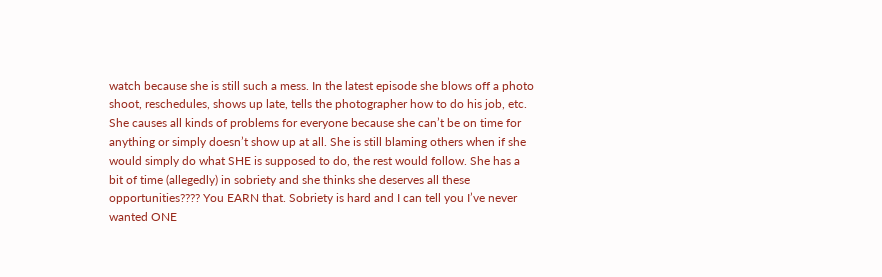watch because she is still such a mess. In the latest episode she blows off a photo shoot, reschedules, shows up late, tells the photographer how to do his job, etc. She causes all kinds of problems for everyone because she can’t be on time for anything or simply doesn’t show up at all. She is still blaming others when if she would simply do what SHE is supposed to do, the rest would follow. She has a bit of time (allegedly) in sobriety and she thinks she deserves all these opportunities???? You EARN that. Sobriety is hard and I can tell you I’ve never wanted ONE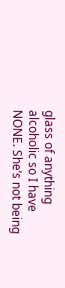glass of anything alcoholic so I have NONE. She’s not being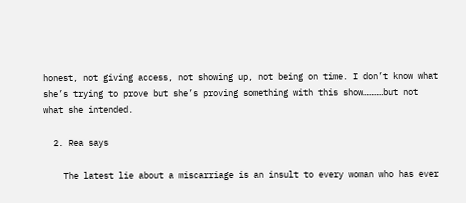honest, not giving access, not showing up, not being on time. I don’t know what she’s trying to prove but she’s proving something with this show…………but not what she intended.

  2. Rea says

    The latest lie about a miscarriage is an insult to every woman who has ever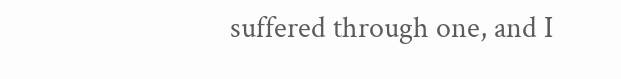suffered through one, and I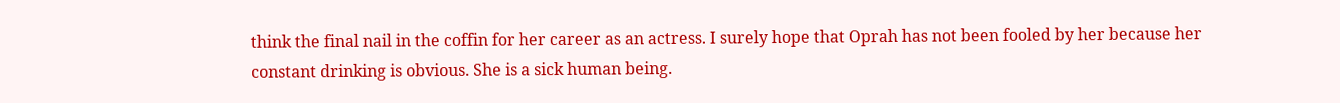think the final nail in the coffin for her career as an actress. I surely hope that Oprah has not been fooled by her because her constant drinking is obvious. She is a sick human being.